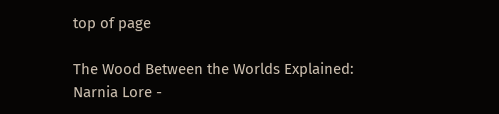top of page

The Wood Between the Worlds Explained: Narnia Lore -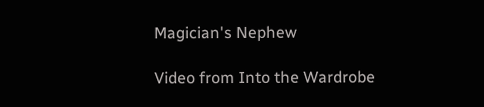Magician's Nephew

Video from Into the Wardrobe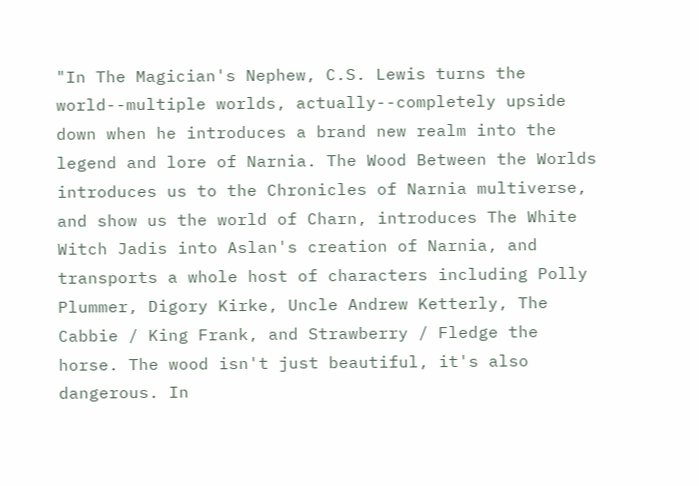"In The Magician's Nephew, C.S. Lewis turns the world--multiple worlds, actually--completely upside down when he introduces a brand new realm into the legend and lore of Narnia. The Wood Between the Worlds introduces us to the Chronicles of Narnia multiverse, and show us the world of Charn, introduces The White Witch Jadis into Aslan's creation of Narnia, and transports a whole host of characters including Polly Plummer, Digory Kirke, Uncle Andrew Ketterly, The Cabbie / King Frank, and Strawberry / Fledge the horse. The wood isn't just beautiful, it's also dangerous. In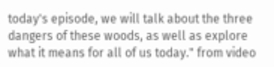today's episode, we will talk about the three dangers of these woods, as well as explore what it means for all of us today." from video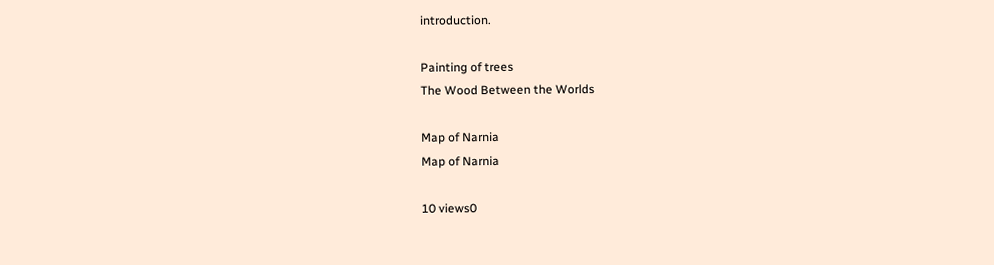introduction.

Painting of trees
The Wood Between the Worlds

Map of Narnia
Map of Narnia

10 views0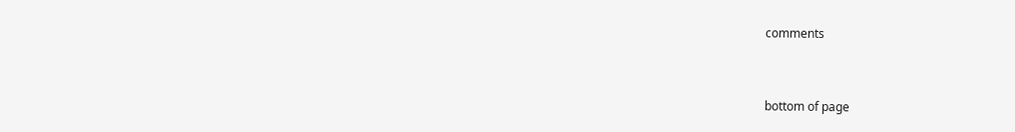comments


bottom of page